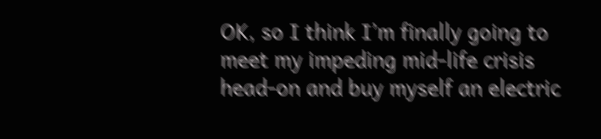OK, so I think I’m finally going to meet my impeding mid-life crisis head-on and buy myself an electric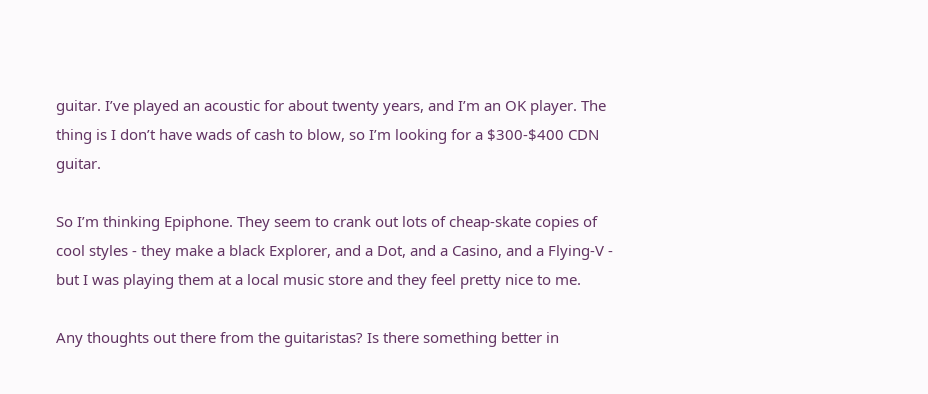guitar. I’ve played an acoustic for about twenty years, and I’m an OK player. The thing is I don’t have wads of cash to blow, so I’m looking for a $300-$400 CDN guitar.

So I’m thinking Epiphone. They seem to crank out lots of cheap-skate copies of cool styles - they make a black Explorer, and a Dot, and a Casino, and a Flying-V - but I was playing them at a local music store and they feel pretty nice to me.

Any thoughts out there from the guitaristas? Is there something better in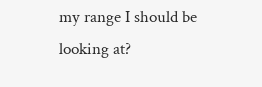my range I should be looking at?